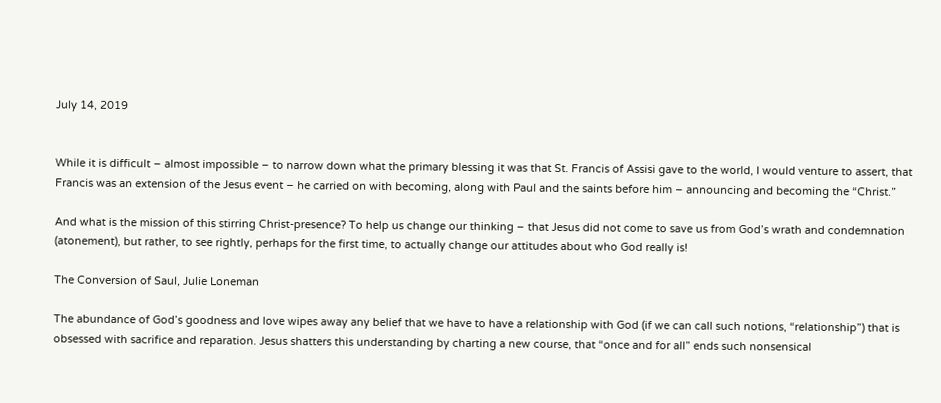July 14, 2019


While it is difficult – almost impossible – to narrow down what the primary blessing it was that St. Francis of Assisi gave to the world, I would venture to assert, that Francis was an extension of the Jesus event – he carried on with becoming, along with Paul and the saints before him – announcing and becoming the “Christ.”

And what is the mission of this stirring Christ-presence? To help us change our thinking – that Jesus did not come to save us from God’s wrath and condemnation (atonement), but rather, to see rightly, perhaps for the first time, to actually change our attitudes about who God really is!

The Conversion of Saul, Julie Loneman

The abundance of God’s goodness and love wipes away any belief that we have to have a relationship with God (if we can call such notions, “relationship”) that is obsessed with sacrifice and reparation. Jesus shatters this understanding by charting a new course, that “once and for all” ends such nonsensical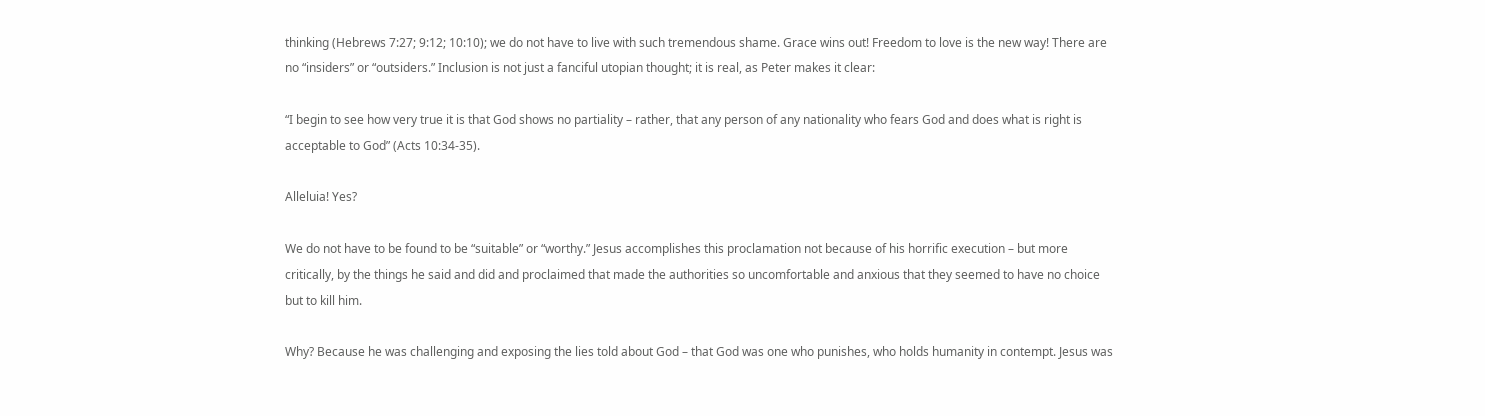thinking (Hebrews 7:27; 9:12; 10:10); we do not have to live with such tremendous shame. Grace wins out! Freedom to love is the new way! There are no “insiders” or “outsiders.” Inclusion is not just a fanciful utopian thought; it is real, as Peter makes it clear:

“I begin to see how very true it is that God shows no partiality – rather, that any person of any nationality who fears God and does what is right is acceptable to God” (Acts 10:34-35).

Alleluia! Yes?

We do not have to be found to be “suitable” or “worthy.” Jesus accomplishes this proclamation not because of his horrific execution – but more critically, by the things he said and did and proclaimed that made the authorities so uncomfortable and anxious that they seemed to have no choice but to kill him.

Why? Because he was challenging and exposing the lies told about God – that God was one who punishes, who holds humanity in contempt. Jesus was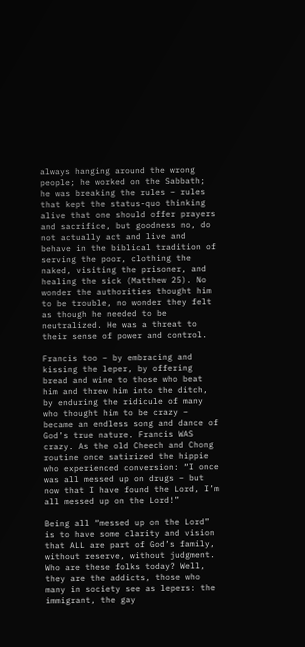always hanging around the wrong people; he worked on the Sabbath; he was breaking the rules – rules that kept the status-quo thinking alive that one should offer prayers and sacrifice, but goodness no, do not actually act and live and behave in the biblical tradition of serving the poor, clothing the naked, visiting the prisoner, and healing the sick (Matthew 25). No wonder the authorities thought him to be trouble, no wonder they felt as though he needed to be neutralized. He was a threat to their sense of power and control.

Francis too – by embracing and kissing the leper, by offering bread and wine to those who beat him and threw him into the ditch, by enduring the ridicule of many who thought him to be crazy – became an endless song and dance of God’s true nature. Francis WAS crazy. As the old Cheech and Chong routine once satirized the hippie who experienced conversion: “I once was all messed up on drugs – but now that I have found the Lord, I’m all messed up on the Lord!”

Being all “messed up on the Lord” is to have some clarity and vision that ALL are part of God’s family, without reserve, without judgment. Who are these folks today? Well, they are the addicts, those who many in society see as lepers: the immigrant, the gay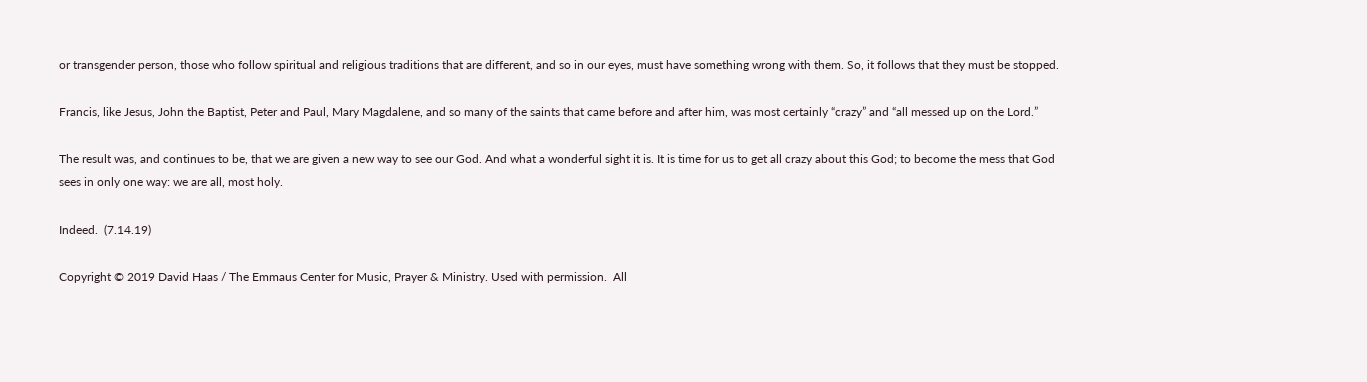or transgender person, those who follow spiritual and religious traditions that are different, and so in our eyes, must have something wrong with them. So, it follows that they must be stopped.

Francis, like Jesus, John the Baptist, Peter and Paul, Mary Magdalene, and so many of the saints that came before and after him, was most certainly “crazy” and “all messed up on the Lord.”

The result was, and continues to be, that we are given a new way to see our God. And what a wonderful sight it is. It is time for us to get all crazy about this God; to become the mess that God sees in only one way: we are all, most holy.

Indeed.  (7.14.19)

Copyright © 2019 David Haas / The Emmaus Center for Music, Prayer & Ministry. Used with permission.  All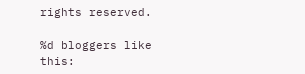rights reserved.

%d bloggers like this: